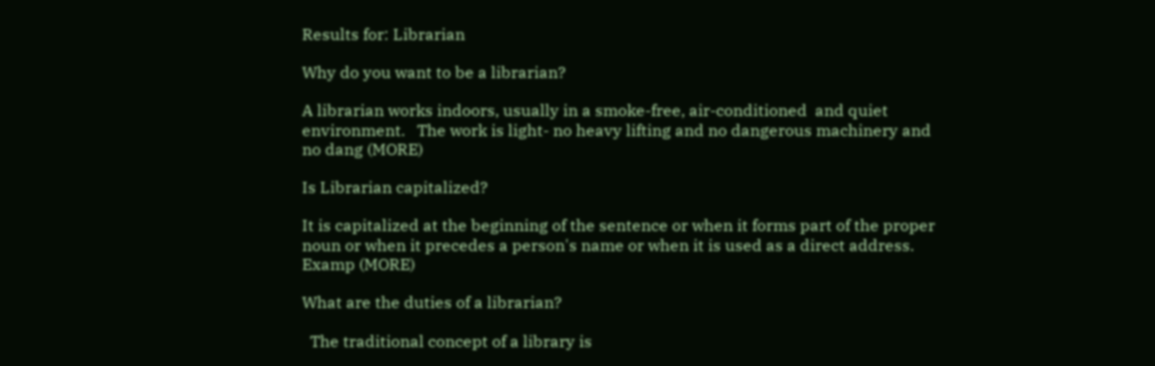Results for: Librarian

Why do you want to be a librarian?

A librarian works indoors, usually in a smoke-free, air-conditioned  and quiet environment.   The work is light- no heavy lifting and no dangerous machinery and  no dang (MORE)

Is Librarian capitalized?

It is capitalized at the beginning of the sentence or when it forms part of the proper noun or when it precedes a person's name or when it is used as a direct address. Examp (MORE)

What are the duties of a librarian?

  The traditional concept of a library is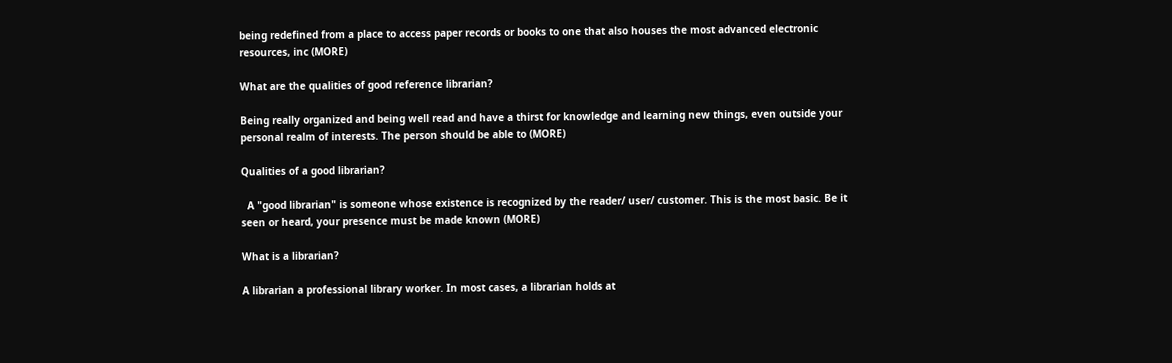being redefined from a place to access paper records or books to one that also houses the most advanced electronic resources, inc (MORE)

What are the qualities of good reference librarian?

Being really organized and being well read and have a thirst for knowledge and learning new things, even outside your personal realm of interests. The person should be able to (MORE)

Qualities of a good librarian?

  A "good librarian" is someone whose existence is recognized by the reader/ user/ customer. This is the most basic. Be it seen or heard, your presence must be made known (MORE)

What is a librarian?

A librarian a professional library worker. In most cases, a librarian holds at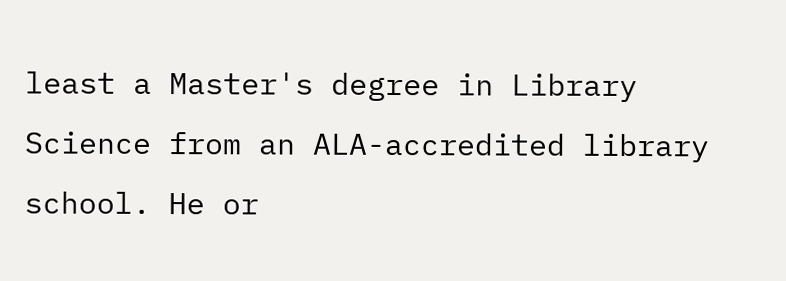least a Master's degree in Library Science from an ALA-accredited library school. He or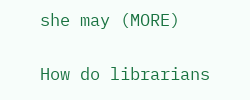she may (MORE)

How do librarians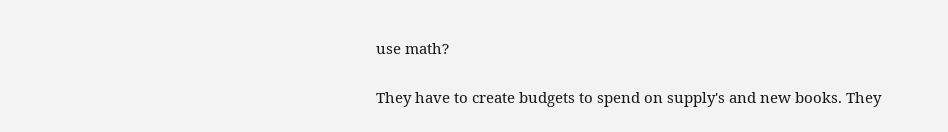use math?

They have to create budgets to spend on supply's and new books. They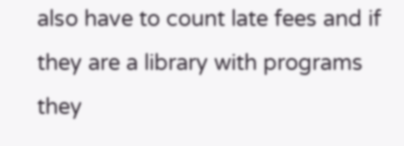also have to count late fees and if they are a library with programs they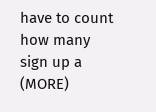have to count how many sign up a (MORE)